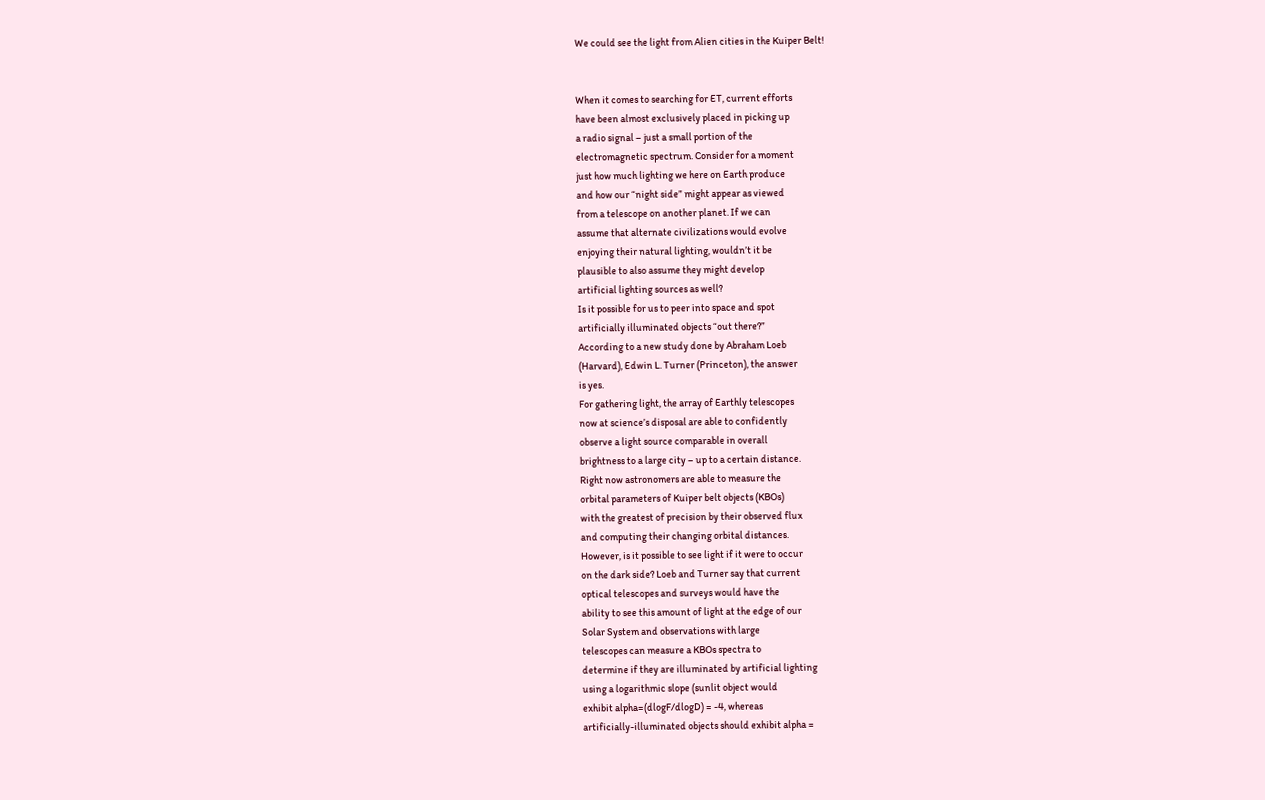We could see the light from Alien cities in the Kuiper Belt!


When it comes to searching for ET, current efforts
have been almost exclusively placed in picking up
a radio signal – just a small portion of the
electromagnetic spectrum. Consider for a moment
just how much lighting we here on Earth produce
and how our “night side” might appear as viewed
from a telescope on another planet. If we can
assume that alternate civilizations would evolve
enjoying their natural lighting, wouldn’t it be
plausible to also assume they might develop
artificial lighting sources as well?
Is it possible for us to peer into space and spot
artificially illuminated objects “out there?”
According to a new study done by Abraham Loeb
(Harvard), Edwin L. Turner (Princeton), the answer
is yes.
For gathering light, the array of Earthly telescopes
now at science’s disposal are able to confidently
observe a light source comparable in overall
brightness to a large city – up to a certain distance.
Right now astronomers are able to measure the
orbital parameters of Kuiper belt objects (KBOs)
with the greatest of precision by their observed flux
and computing their changing orbital distances.
However, is it possible to see light if it were to occur
on the dark side? Loeb and Turner say that current
optical telescopes and surveys would have the
ability to see this amount of light at the edge of our
Solar System and observations with large
telescopes can measure a KBOs spectra to
determine if they are illuminated by artificial lighting
using a logarithmic slope (sunlit object would
exhibit alpha=(dlogF/dlogD) = -4, whereas
artificially-illuminated objects should exhibit alpha =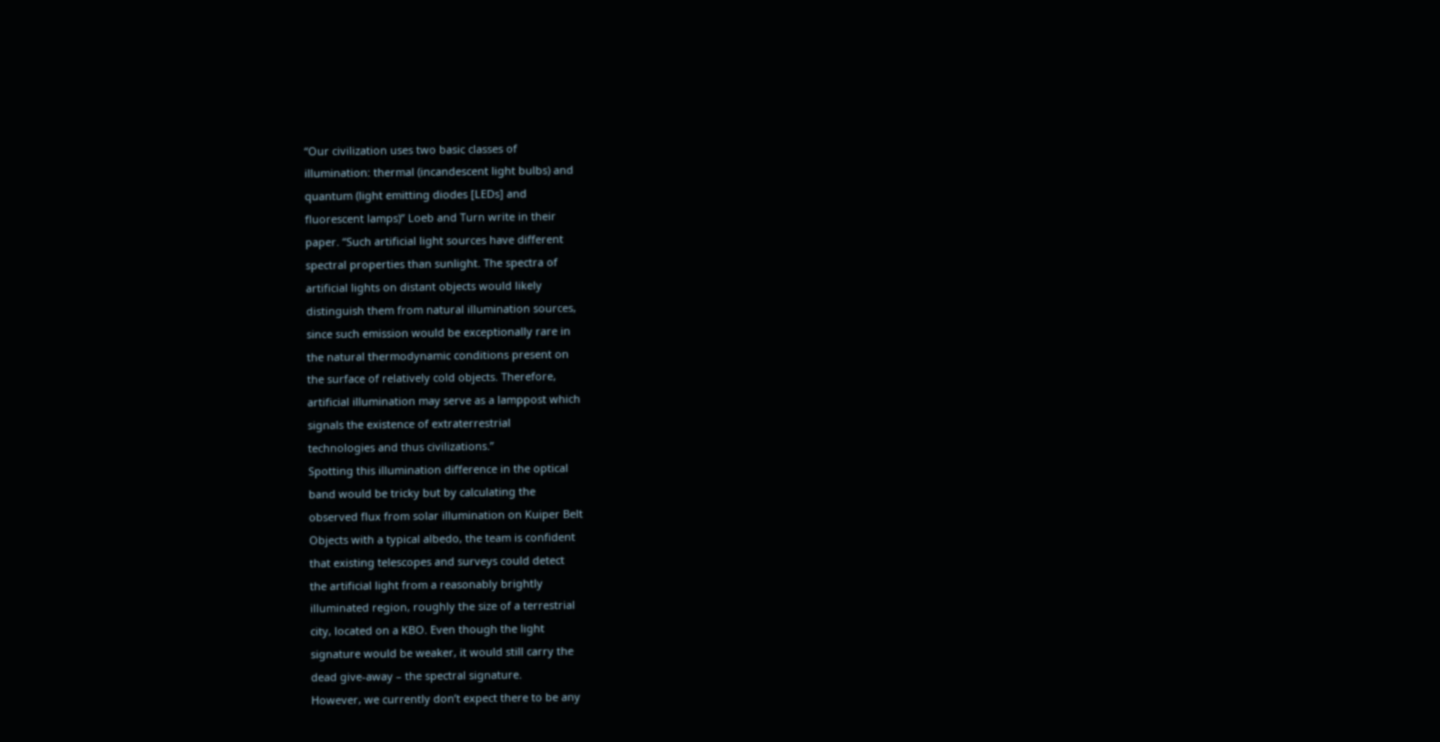“Our civilization uses two basic classes of
illumination: thermal (incandescent light bulbs) and
quantum (light emitting diodes [LEDs] and
fluorescent lamps)” Loeb and Turn write in their
paper. “Such artificial light sources have different
spectral properties than sunlight. The spectra of
artificial lights on distant objects would likely
distinguish them from natural illumination sources,
since such emission would be exceptionally rare in
the natural thermodynamic conditions present on
the surface of relatively cold objects. Therefore,
artificial illumination may serve as a lamppost which
signals the existence of extraterrestrial
technologies and thus civilizations.”
Spotting this illumination difference in the optical
band would be tricky but by calculating the
observed flux from solar illumination on Kuiper Belt
Objects with a typical albedo, the team is confident
that existing telescopes and surveys could detect
the artificial light from a reasonably brightly
illuminated region, roughly the size of a terrestrial
city, located on a KBO. Even though the light
signature would be weaker, it would still carry the
dead give-away – the spectral signature.
However, we currently don’t expect there to be any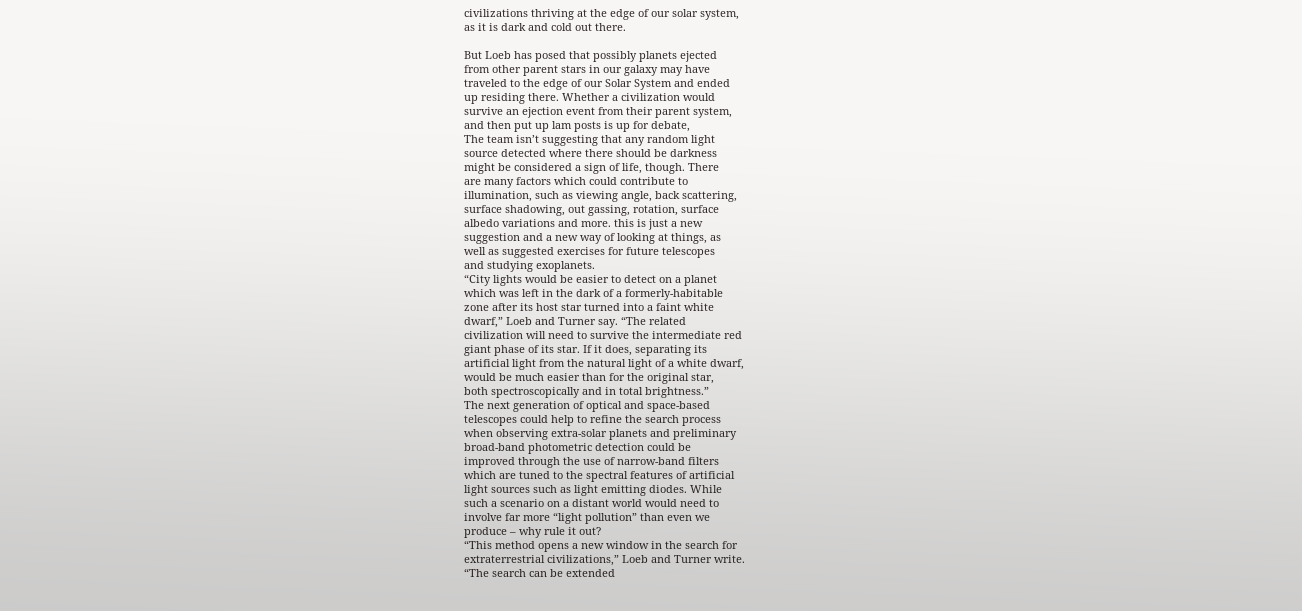civilizations thriving at the edge of our solar system,
as it is dark and cold out there.

But Loeb has posed that possibly planets ejected
from other parent stars in our galaxy may have
traveled to the edge of our Solar System and ended
up residing there. Whether a civilization would
survive an ejection event from their parent system,
and then put up lam posts is up for debate,
The team isn’t suggesting that any random light
source detected where there should be darkness
might be considered a sign of life, though. There
are many factors which could contribute to
illumination, such as viewing angle, back scattering,
surface shadowing, out gassing, rotation, surface
albedo variations and more. this is just a new
suggestion and a new way of looking at things, as
well as suggested exercises for future telescopes
and studying exoplanets.
“City lights would be easier to detect on a planet
which was left in the dark of a formerly-habitable
zone after its host star turned into a faint white
dwarf,” Loeb and Turner say. “The related
civilization will need to survive the intermediate red
giant phase of its star. If it does, separating its
artificial light from the natural light of a white dwarf,
would be much easier than for the original star,
both spectroscopically and in total brightness.”
The next generation of optical and space-based
telescopes could help to refine the search process
when observing extra-solar planets and preliminary
broad-band photometric detection could be
improved through the use of narrow-band filters
which are tuned to the spectral features of artificial
light sources such as light emitting diodes. While
such a scenario on a distant world would need to
involve far more “light pollution” than even we
produce – why rule it out?
“This method opens a new window in the search for
extraterrestrial civilizations,” Loeb and Turner write.
“The search can be extended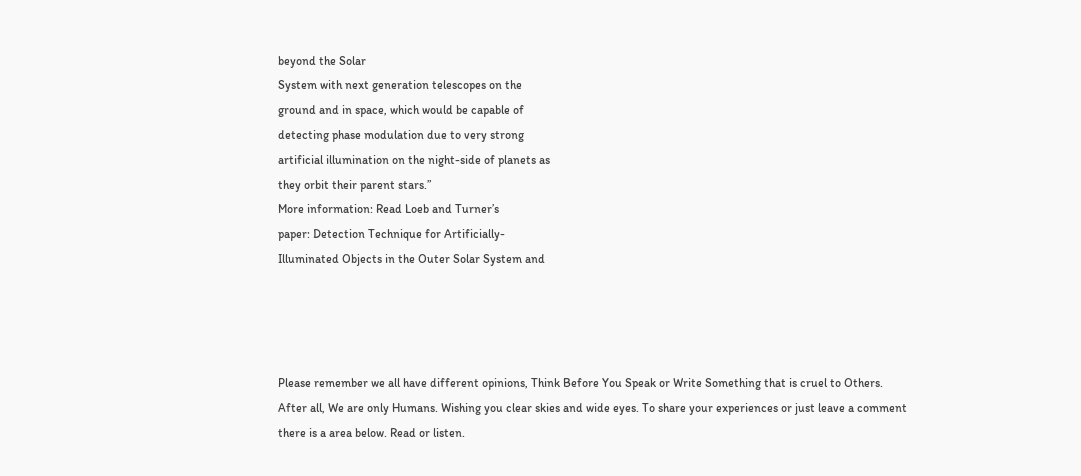beyond the Solar
System with next generation telescopes on the
ground and in space, which would be capable of
detecting phase modulation due to very strong
artificial illumination on the night-side of planets as
they orbit their parent stars.”
More information: Read Loeb and Turner’s
paper: Detection Technique for Artificially-
Illuminated Objects in the Outer Solar System and




Please remember we all have different opinions, Think Before You Speak or Write Something that is cruel to Others. After all, We are only Humans. Wishing you clear skies and wide eyes. To share your experiences or just leave a comment there is a area below. Read or listen.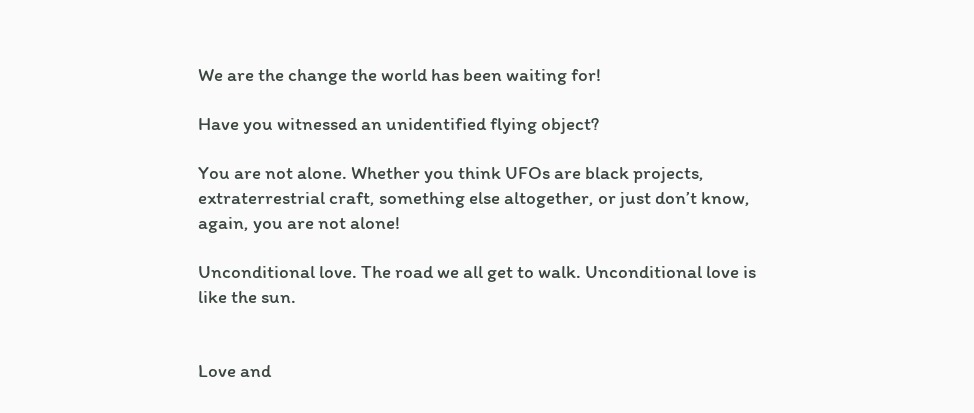We are the change the world has been waiting for!

Have you witnessed an unidentified flying object?

You are not alone. Whether you think UFOs are black projects, extraterrestrial craft, something else altogether, or just don’t know, again, you are not alone!

Unconditional love. The road we all get to walk. Unconditional love is like the sun.


Love and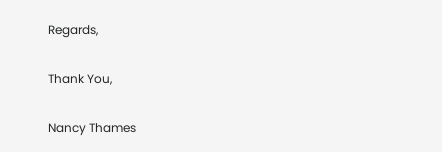Regards,

Thank You,

Nancy Thames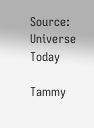Source: Universe Today

Tammy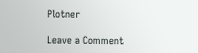Plotner

Leave a Comment